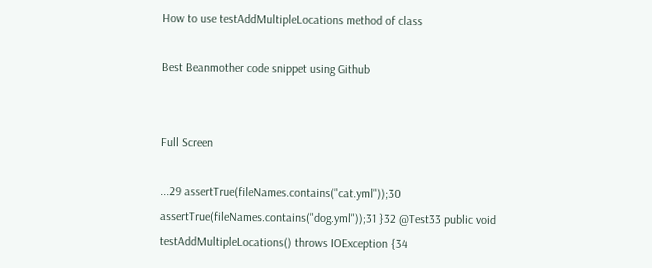How to use testAddMultipleLocations method of class

Best Beanmother code snippet using Github


Full Screen

...29 assertTrue(fileNames.contains("cat.yml"));30 assertTrue(fileNames.contains("dog.yml"));31 }32 @Test33 public void testAddMultipleLocations() throws IOException {34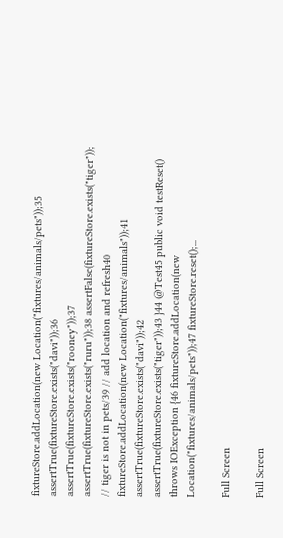fixtureStore.addLocation(new Location("fixtures/animals/pets"));35 assertTrue(fixtureStore.exists("davi"));36 assertTrue(fixtureStore.exists("rooney"));37 assertTrue(fixtureStore.exists("ruru"));38 assertFalse(fixtureStore.exists("tiger")); // tiger is not in pets/39 // add location and refresh40 fixtureStore.addLocation(new Location("fixtures/animals"));41 assertTrue(fixtureStore.exists("davi"));42 assertTrue(fixtureStore.exists("tiger"));43 }44 @Test45 public void testReset() throws IOException {46 fixtureStore.addLocation(new Location("fixtures/animals/pets"));47 fixtureStore.reset();...

Full Screen

Full Screen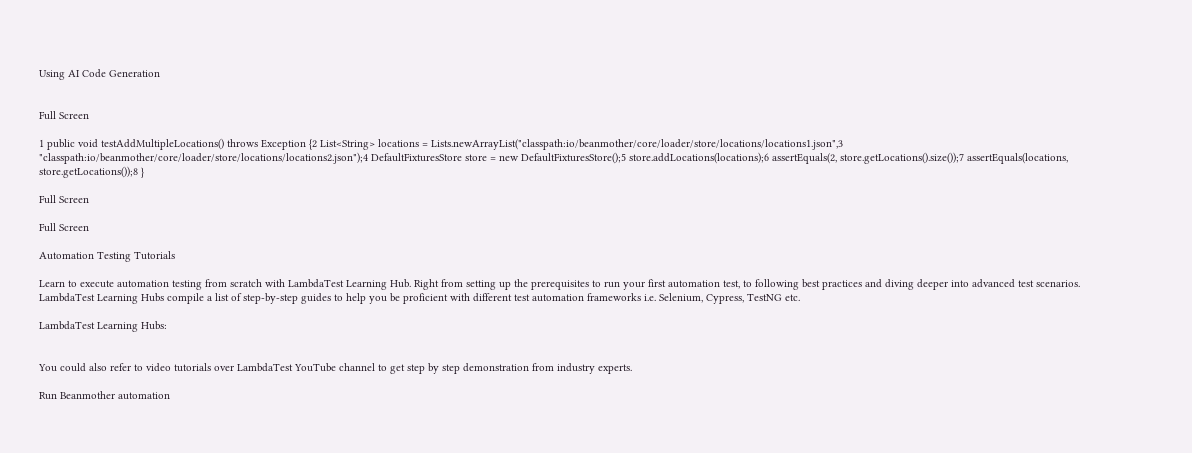Using AI Code Generation


Full Screen

1 public void testAddMultipleLocations() throws Exception {2 List<String> locations = Lists.newArrayList("classpath:io/beanmother/core/loader/store/locations/locations1.json",3 "classpath:io/beanmother/core/loader/store/locations/locations2.json");4 DefaultFixturesStore store = new DefaultFixturesStore();5 store.addLocations(locations);6 assertEquals(2, store.getLocations().size());7 assertEquals(locations, store.getLocations());8 }

Full Screen

Full Screen

Automation Testing Tutorials

Learn to execute automation testing from scratch with LambdaTest Learning Hub. Right from setting up the prerequisites to run your first automation test, to following best practices and diving deeper into advanced test scenarios. LambdaTest Learning Hubs compile a list of step-by-step guides to help you be proficient with different test automation frameworks i.e. Selenium, Cypress, TestNG etc.

LambdaTest Learning Hubs:


You could also refer to video tutorials over LambdaTest YouTube channel to get step by step demonstration from industry experts.

Run Beanmother automation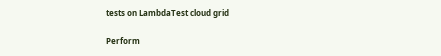tests on LambdaTest cloud grid

Perform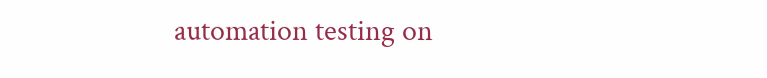automation testing on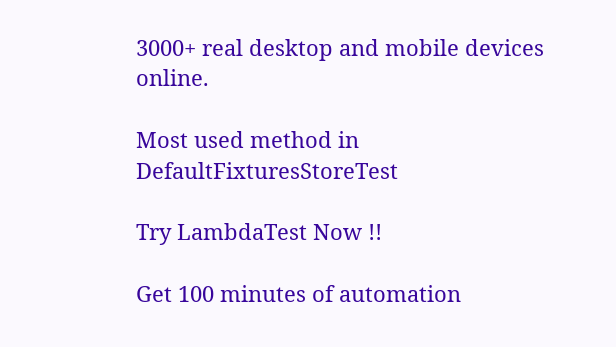3000+ real desktop and mobile devices online.

Most used method in DefaultFixturesStoreTest

Try LambdaTest Now !!

Get 100 minutes of automation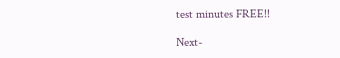test minutes FREE!!

Next-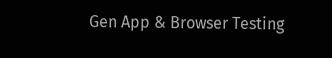Gen App & Browser Testing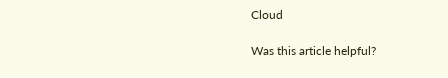Cloud

Was this article helpful?